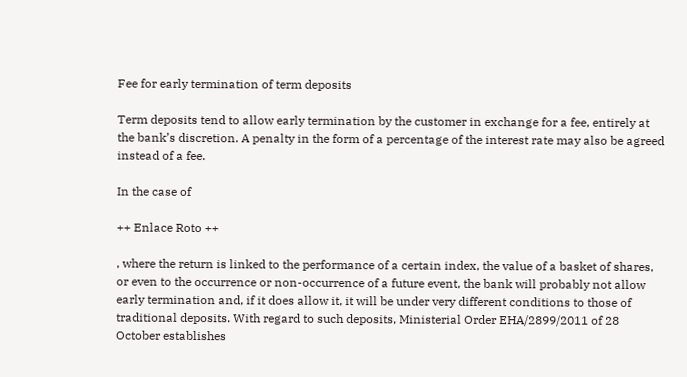Fee for early termination of term deposits

Term deposits tend to allow early termination by the customer in exchange for a fee, entirely at the bank’s discretion. A penalty in the form of a percentage of the interest rate may also be agreed instead of a fee.

In the case of

++ Enlace Roto ++

, where the return is linked to the performance of a certain index, the value of a basket of shares, or even to the occurrence or non-occurrence of a future event, the bank will probably not allow early termination and, if it does allow it, it will be under very different conditions to those of traditional deposits. With regard to such deposits, Ministerial Order EHA/2899/2011 of 28 October establishes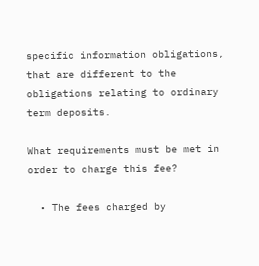specific information obligations, that are different to the obligations relating to ordinary term deposits.

What requirements must be met in order to charge this fee?

  • The fees charged by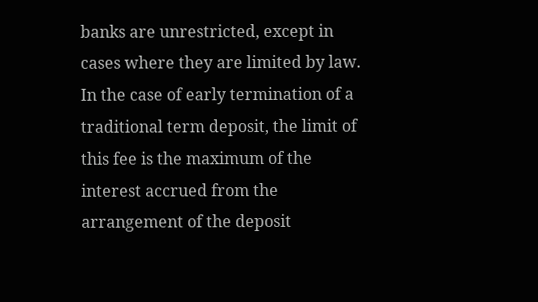banks are unrestricted, except in cases where they are limited by law. In the case of early termination of a traditional term deposit, the limit of this fee is the maximum of the interest accrued from the arrangement of the deposit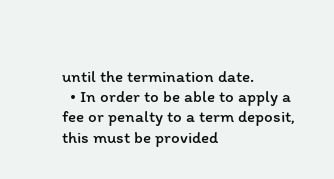until the termination date.
  • In order to be able to apply a fee or penalty to a term deposit, this must be provided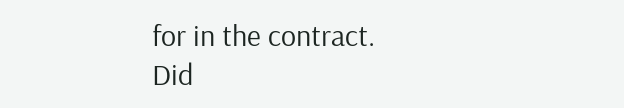for in the contract.
Did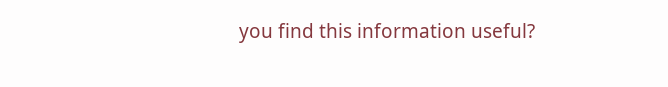you find this information useful?